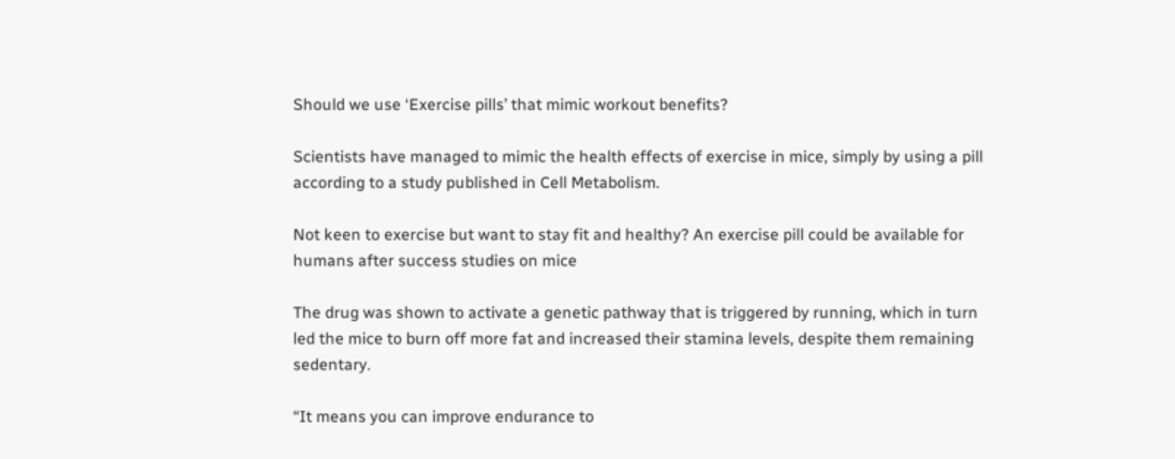Should we use ‘Exercise pills’ that mimic workout benefits?

Scientists have managed to mimic the health effects of exercise in mice, simply by using a pill according to a study published in Cell Metabolism.

Not keen to exercise but want to stay fit and healthy? An exercise pill could be available for humans after success studies on mice

The drug was shown to activate a genetic pathway that is triggered by running, which in turn led the mice to burn off more fat and increased their stamina levels, despite them remaining sedentary.

“It means you can improve endurance to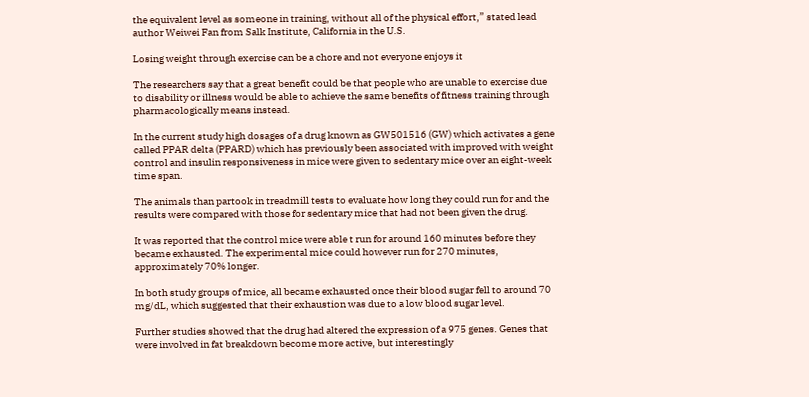the equivalent level as someone in training, without all of the physical effort,” stated lead author Weiwei Fan from Salk Institute, California in the U.S.

Losing weight through exercise can be a chore and not everyone enjoys it

The researchers say that a great benefit could be that people who are unable to exercise due to disability or illness would be able to achieve the same benefits of fitness training through pharmacologically means instead.

In the current study high dosages of a drug known as GW501516 (GW) which activates a gene called PPAR delta (PPARD) which has previously been associated with improved with weight control and insulin responsiveness in mice were given to sedentary mice over an eight-week time span.

The animals than partook in treadmill tests to evaluate how long they could run for and the results were compared with those for sedentary mice that had not been given the drug.

It was reported that the control mice were able t run for around 160 minutes before they became exhausted. The experimental mice could however run for 270 minutes, approximately 70% longer.

In both study groups of mice, all became exhausted once their blood sugar fell to around 70 mg/dL, which suggested that their exhaustion was due to a low blood sugar level.

Further studies showed that the drug had altered the expression of a 975 genes. Genes that were involved in fat breakdown become more active, but interestingly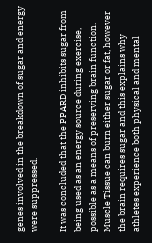genes involved in the breakdown of sugar and energy were suppressed.

It was concluded that the PPARD inhibits sugar from being used as an energy source during exercise, possible as a means of preserving brain function. Muscle Tissue can burn either sugar or fat, however the brain requires sugar and this explains why athletes experience both physical and mental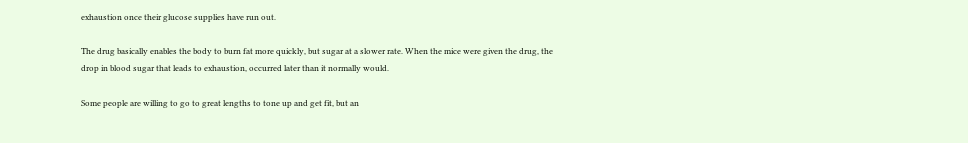exhaustion once their glucose supplies have run out.

The drug basically enables the body to burn fat more quickly, but sugar at a slower rate. When the mice were given the drug, the drop in blood sugar that leads to exhaustion, occurred later than it normally would.

Some people are willing to go to great lengths to tone up and get fit, but an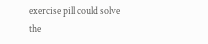exercise pill could solve the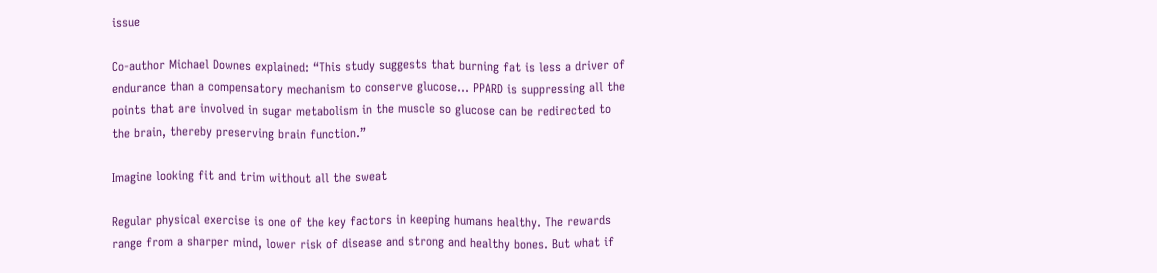issue

Co-author Michael Downes explained: “This study suggests that burning fat is less a driver of endurance than a compensatory mechanism to conserve glucose… PPARD is suppressing all the points that are involved in sugar metabolism in the muscle so glucose can be redirected to the brain, thereby preserving brain function.”

Imagine looking fit and trim without all the sweat

Regular physical exercise is one of the key factors in keeping humans healthy. The rewards range from a sharper mind, lower risk of disease and strong and healthy bones. But what if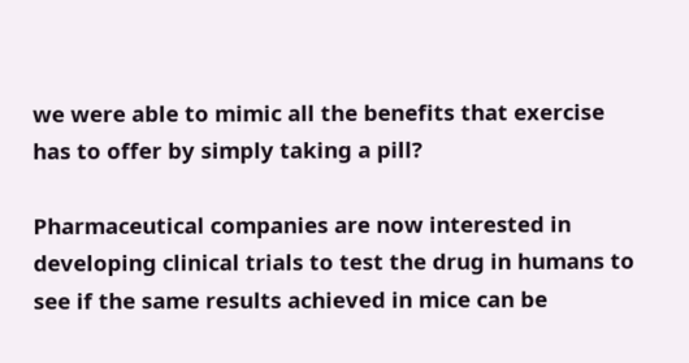we were able to mimic all the benefits that exercise has to offer by simply taking a pill?

Pharmaceutical companies are now interested in developing clinical trials to test the drug in humans to see if the same results achieved in mice can be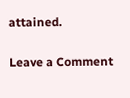attained.

Leave a Comment